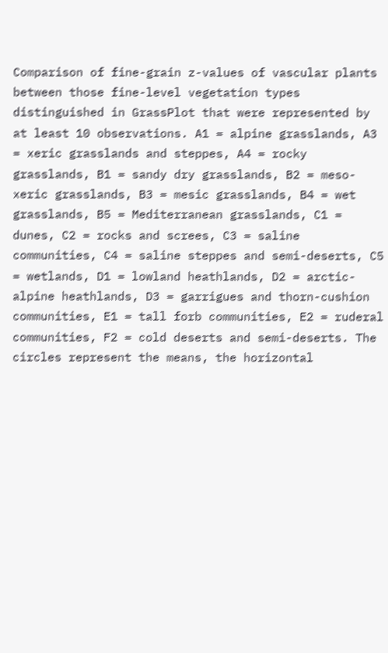Comparison of fine-grain z-values of vascular plants between those fine-level vegetation types distinguished in GrassPlot that were represented by at least 10 observations. A1 = alpine grasslands, A3 = xeric grasslands and steppes, A4 = rocky grasslands, B1 = sandy dry grasslands, B2 = meso-xeric grasslands, B3 = mesic grasslands, B4 = wet grasslands, B5 = Mediterranean grasslands, C1 = dunes, C2 = rocks and screes, C3 = saline communities, C4 = saline steppes and semi-deserts, C5 = wetlands, D1 = lowland heathlands, D2 = arctic-alpine heathlands, D3 = garrigues and thorn-cushion communities, E1 = tall forb communities, E2 = ruderal communities, F2 = cold deserts and semi-deserts. The circles represent the means, the horizontal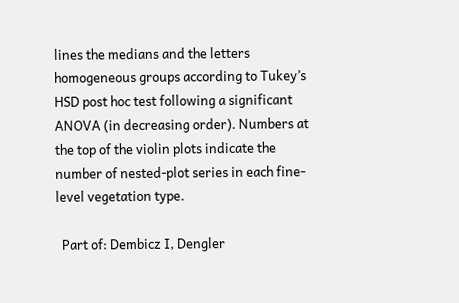lines the medians and the letters homogeneous groups according to Tukey’s HSD post hoc test following a significant ANOVA (in decreasing order). Numbers at the top of the violin plots indicate the number of nested-plot series in each fine-level vegetation type.

  Part of: Dembicz I, Dengler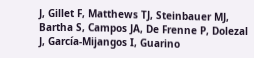J, Gillet F, Matthews TJ, Steinbauer MJ, Bartha S, Campos JA, De Frenne P, Dolezal J, García-Mijangos I, Guarino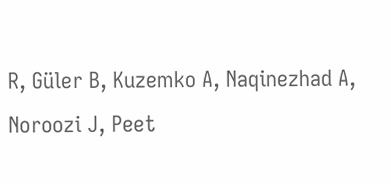R, Güler B, Kuzemko A, Naqinezhad A, Noroozi J, Peet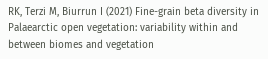RK, Terzi M, Biurrun I (2021) Fine-grain beta diversity in Palaearctic open vegetation: variability within and between biomes and vegetation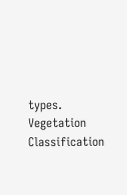types. Vegetation Classification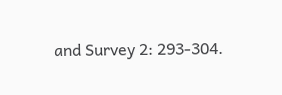and Survey 2: 293-304.